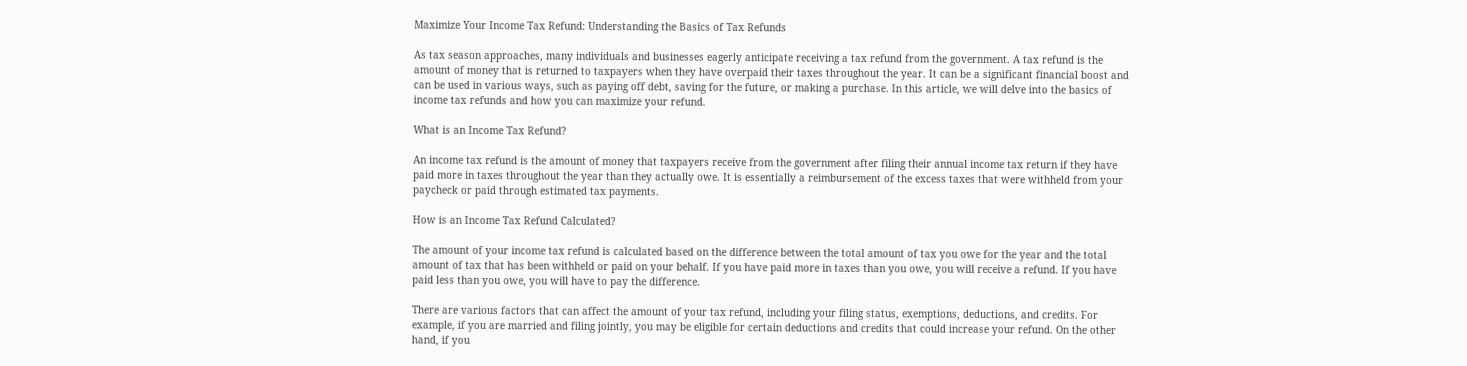Maximize Your Income Tax Refund: Understanding the Basics of Tax Refunds

As tax season approaches, many individuals and businesses eagerly anticipate receiving a tax refund from the government. A tax refund is the amount of money that is returned to taxpayers when they have overpaid their taxes throughout the year. It can be a significant financial boost and can be used in various ways, such as paying off debt, saving for the future, or making a purchase. In this article, we will delve into the basics of income tax refunds and how you can maximize your refund.

What is an Income Tax Refund?

An income tax refund is the amount of money that taxpayers receive from the government after filing their annual income tax return if they have paid more in taxes throughout the year than they actually owe. It is essentially a reimbursement of the excess taxes that were withheld from your paycheck or paid through estimated tax payments.

How is an Income Tax Refund Calculated?

The amount of your income tax refund is calculated based on the difference between the total amount of tax you owe for the year and the total amount of tax that has been withheld or paid on your behalf. If you have paid more in taxes than you owe, you will receive a refund. If you have paid less than you owe, you will have to pay the difference.

There are various factors that can affect the amount of your tax refund, including your filing status, exemptions, deductions, and credits. For example, if you are married and filing jointly, you may be eligible for certain deductions and credits that could increase your refund. On the other hand, if you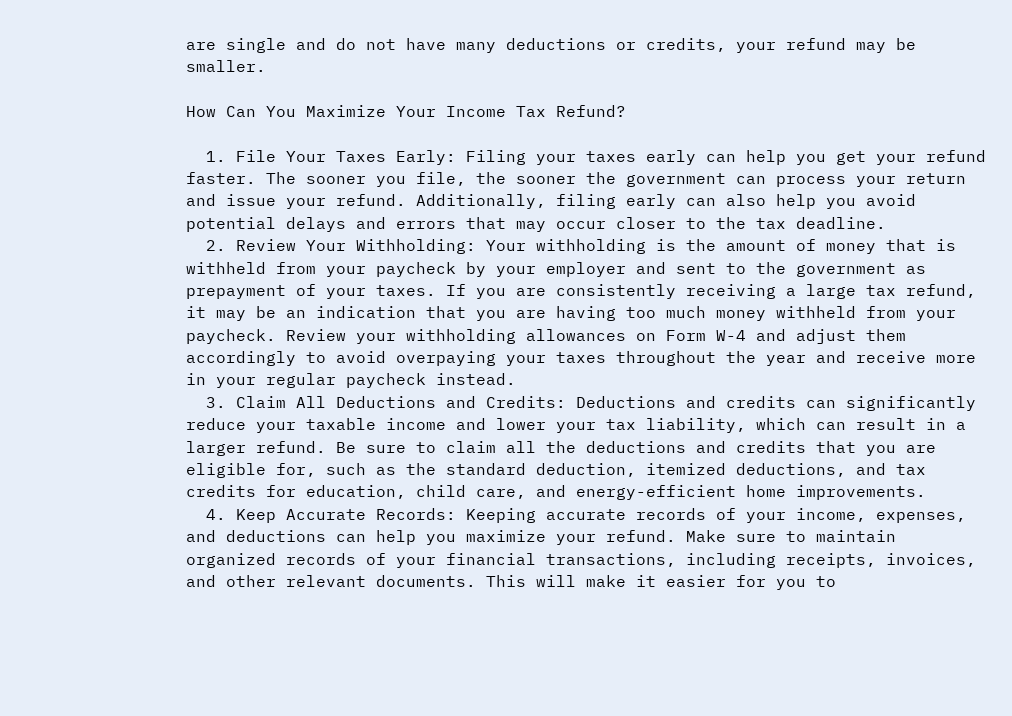are single and do not have many deductions or credits, your refund may be smaller.

How Can You Maximize Your Income Tax Refund?

  1. File Your Taxes Early: Filing your taxes early can help you get your refund faster. The sooner you file, the sooner the government can process your return and issue your refund. Additionally, filing early can also help you avoid potential delays and errors that may occur closer to the tax deadline.
  2. Review Your Withholding: Your withholding is the amount of money that is withheld from your paycheck by your employer and sent to the government as prepayment of your taxes. If you are consistently receiving a large tax refund, it may be an indication that you are having too much money withheld from your paycheck. Review your withholding allowances on Form W-4 and adjust them accordingly to avoid overpaying your taxes throughout the year and receive more in your regular paycheck instead.
  3. Claim All Deductions and Credits: Deductions and credits can significantly reduce your taxable income and lower your tax liability, which can result in a larger refund. Be sure to claim all the deductions and credits that you are eligible for, such as the standard deduction, itemized deductions, and tax credits for education, child care, and energy-efficient home improvements.
  4. Keep Accurate Records: Keeping accurate records of your income, expenses, and deductions can help you maximize your refund. Make sure to maintain organized records of your financial transactions, including receipts, invoices, and other relevant documents. This will make it easier for you to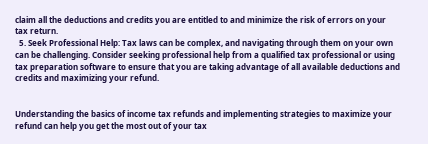claim all the deductions and credits you are entitled to and minimize the risk of errors on your tax return.
  5. Seek Professional Help: Tax laws can be complex, and navigating through them on your own can be challenging. Consider seeking professional help from a qualified tax professional or using tax preparation software to ensure that you are taking advantage of all available deductions and credits and maximizing your refund.


Understanding the basics of income tax refunds and implementing strategies to maximize your refund can help you get the most out of your tax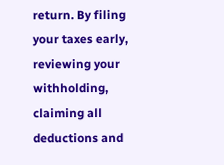return. By filing your taxes early, reviewing your withholding, claiming all deductions and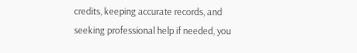credits, keeping accurate records, and seeking professional help if needed, you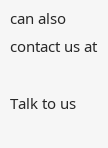can also contact us at

Talk to us